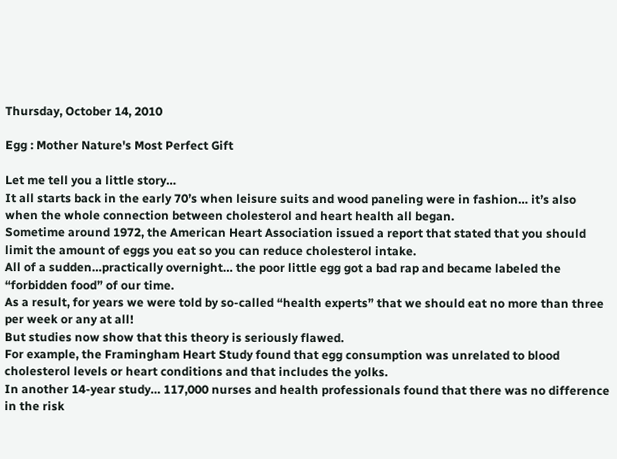Thursday, October 14, 2010

Egg : Mother Nature's Most Perfect Gift

Let me tell you a little story…
It all starts back in the early 70’s when leisure suits and wood paneling were in fashion… it’s also when the whole connection between cholesterol and heart health all began.
Sometime around 1972, the American Heart Association issued a report that stated that you should limit the amount of eggs you eat so you can reduce cholesterol intake.
All of a sudden…practically overnight… the poor little egg got a bad rap and became labeled the “forbidden food” of our time.
As a result, for years we were told by so-called “health experts” that we should eat no more than three per week or any at all!
But studies now show that this theory is seriously flawed.
For example, the Framingham Heart Study found that egg consumption was unrelated to blood cholesterol levels or heart conditions and that includes the yolks.
In another 14-year study… 117,000 nurses and health professionals found that there was no difference in the risk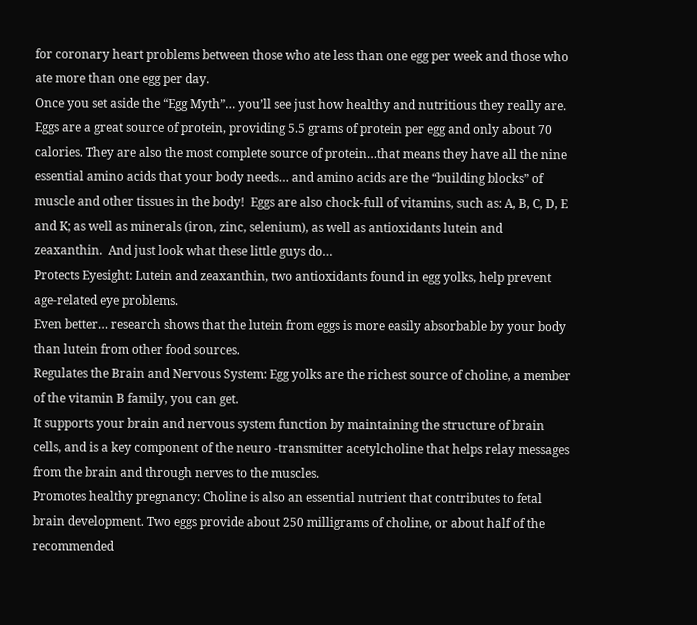for coronary heart problems between those who ate less than one egg per week and those who ate more than one egg per day.
Once you set aside the “Egg Myth”… you’ll see just how healthy and nutritious they really are.
Eggs are a great source of protein, providing 5.5 grams of protein per egg and only about 70 calories. They are also the most complete source of protein…that means they have all the nine essential amino acids that your body needs… and amino acids are the “building blocks” of muscle and other tissues in the body!  Eggs are also chock-full of vitamins, such as: A, B, C, D, E and K; as well as minerals (iron, zinc, selenium), as well as antioxidants lutein and  zeaxanthin.  And just look what these little guys do…
Protects Eyesight: Lutein and zeaxanthin, two antioxidants found in egg yolks, help prevent age-related eye problems.
Even better… research shows that the lutein from eggs is more easily absorbable by your body than lutein from other food sources.
Regulates the Brain and Nervous System: Egg yolks are the richest source of choline, a member of the vitamin B family, you can get.
It supports your brain and nervous system function by maintaining the structure of brain cells, and is a key component of the neuro -transmitter acetylcholine that helps relay messages from the brain and through nerves to the muscles.
Promotes healthy pregnancy: Choline is also an essential nutrient that contributes to fetal brain development. Two eggs provide about 250 milligrams of choline, or about half of the recommended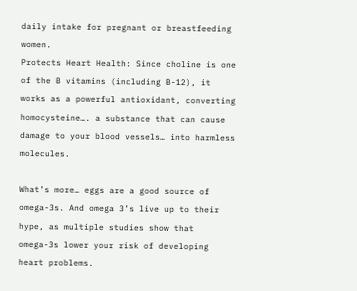daily intake for pregnant or breastfeeding women.
Protects Heart Health: Since choline is one of the B vitamins (including B-12), it works as a powerful antioxidant, converting homocysteine…. a substance that can cause damage to your blood vessels… into harmless molecules.

What’s more… eggs are a good source of omega-3s. And omega 3’s live up to their hype, as multiple studies show that omega-3s lower your risk of developing heart problems.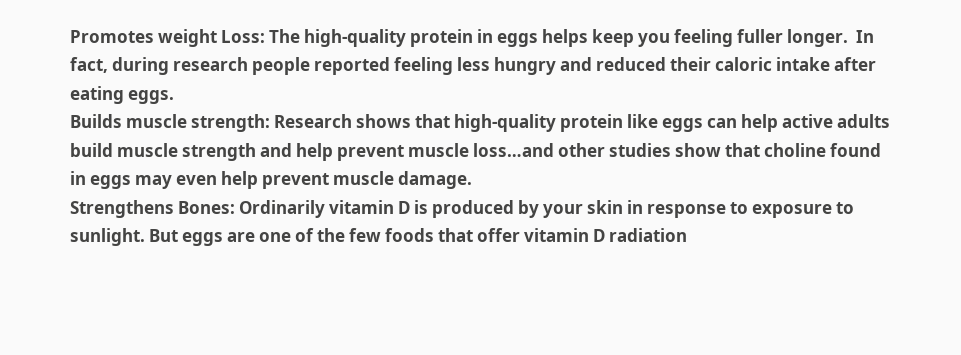Promotes weight Loss: The high-quality protein in eggs helps keep you feeling fuller longer.  In fact, during research people reported feeling less hungry and reduced their caloric intake after eating eggs.
Builds muscle strength: Research shows that high-quality protein like eggs can help active adults build muscle strength and help prevent muscle loss…and other studies show that choline found in eggs may even help prevent muscle damage.
Strengthens Bones: Ordinarily vitamin D is produced by your skin in response to exposure to sunlight. But eggs are one of the few foods that offer vitamin D radiation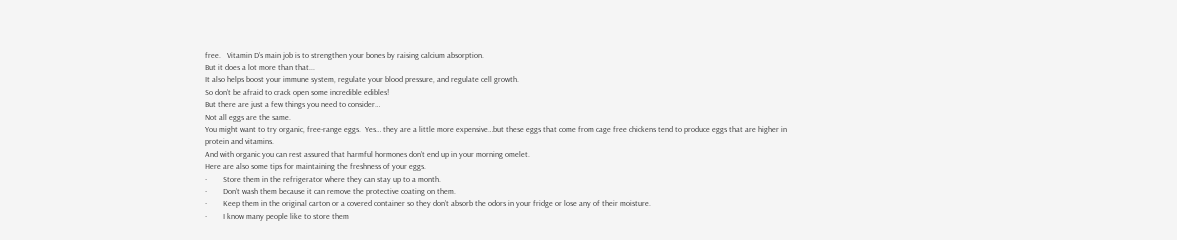free.   Vitamin D’s main job is to strengthen your bones by raising calcium absorption.
But it does a lot more than that...
It also helps boost your immune system, regulate your blood pressure, and regulate cell growth.
So don’t be afraid to crack open some incredible edibles!
But there are just a few things you need to consider…
Not all eggs are the same.
You might want to try organic, free-range eggs.  Yes… they are a little more expensive…but these eggs that come from cage free chickens tend to produce eggs that are higher in protein and vitamins.
And with organic you can rest assured that harmful hormones don’t end up in your morning omelet.
Here are also some tips for maintaining the freshness of your eggs.
·        Store them in the refrigerator where they can stay up to a month.
·        Don’t wash them because it can remove the protective coating on them.
·        Keep them in the original carton or a covered container so they don’t absorb the odors in your fridge or lose any of their moisture.
·        I know many people like to store them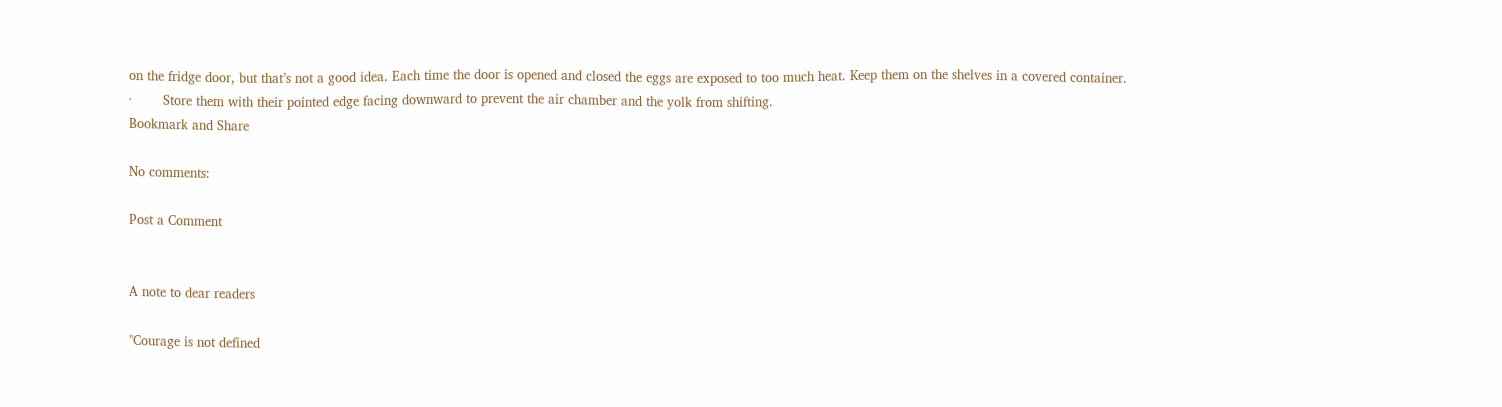on the fridge door, but that’s not a good idea. Each time the door is opened and closed the eggs are exposed to too much heat. Keep them on the shelves in a covered container.
·        Store them with their pointed edge facing downward to prevent the air chamber and the yolk from shifting.
Bookmark and Share

No comments:

Post a Comment


A note to dear readers

"Courage is not defined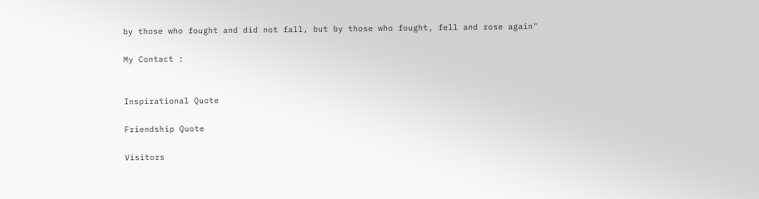by those who fought and did not fall, but by those who fought, fell and rose again"

My Contact :


Inspirational Quote

Friendship Quote

Visitors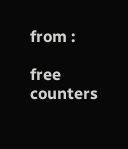from :

free counters